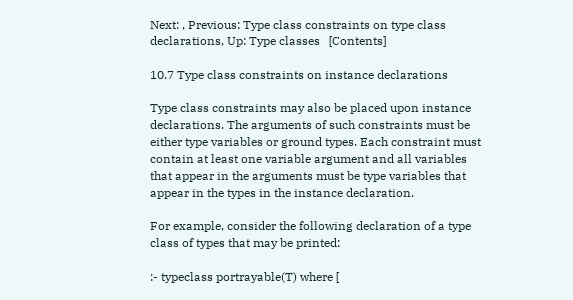Next: , Previous: Type class constraints on type class declarations, Up: Type classes   [Contents]

10.7 Type class constraints on instance declarations

Type class constraints may also be placed upon instance declarations. The arguments of such constraints must be either type variables or ground types. Each constraint must contain at least one variable argument and all variables that appear in the arguments must be type variables that appear in the types in the instance declaration.

For example, consider the following declaration of a type class of types that may be printed:

:- typeclass portrayable(T) where [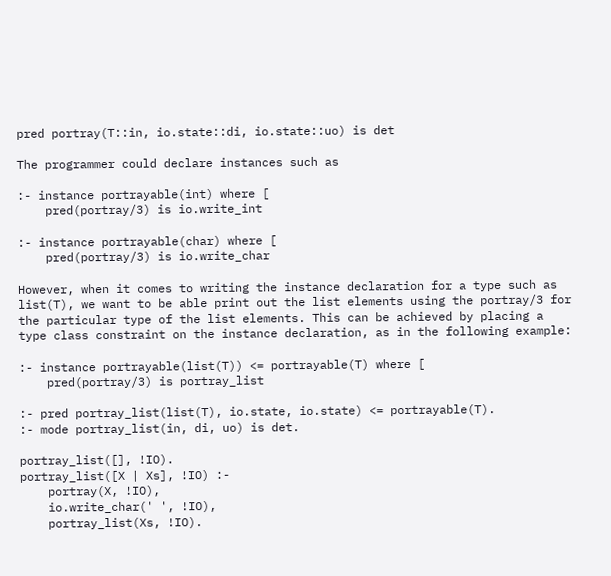pred portray(T::in, io.state::di, io.state::uo) is det

The programmer could declare instances such as

:- instance portrayable(int) where [
    pred(portray/3) is io.write_int

:- instance portrayable(char) where [
    pred(portray/3) is io.write_char

However, when it comes to writing the instance declaration for a type such as list(T), we want to be able print out the list elements using the portray/3 for the particular type of the list elements. This can be achieved by placing a type class constraint on the instance declaration, as in the following example:

:- instance portrayable(list(T)) <= portrayable(T) where [
    pred(portray/3) is portray_list

:- pred portray_list(list(T), io.state, io.state) <= portrayable(T).
:- mode portray_list(in, di, uo) is det.

portray_list([], !IO).
portray_list([X | Xs], !IO) :-
    portray(X, !IO),
    io.write_char(' ', !IO),
    portray_list(Xs, !IO).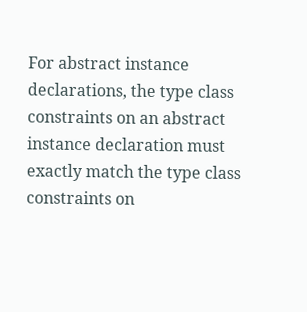For abstract instance declarations, the type class constraints on an abstract instance declaration must exactly match the type class constraints on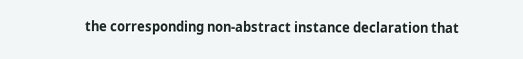the corresponding non-abstract instance declaration that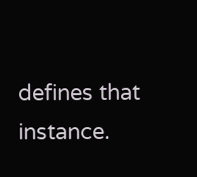defines that instance.